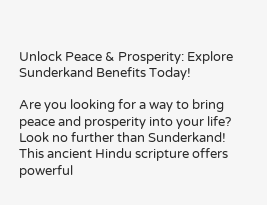Unlock Peace & Prosperity: Explore Sunderkand Benefits Today!

Are you looking for a way to bring peace and prosperity into your life? Look no further than Sunderkand! This ancient Hindu scripture offers powerful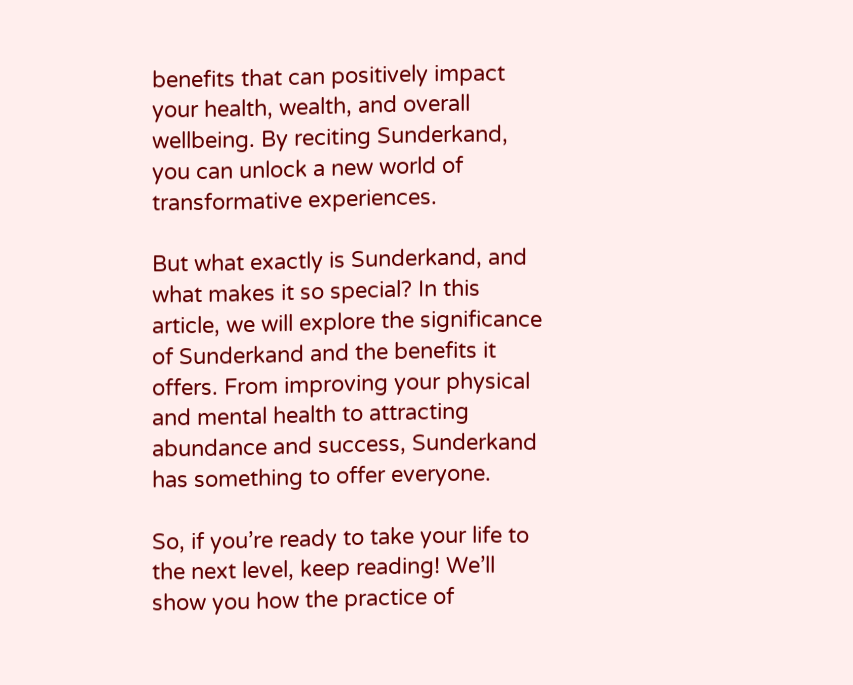benefits that can positively impact your health, wealth, and overall wellbeing. By reciting Sunderkand, you can unlock a new world of transformative experiences.

But what exactly is Sunderkand, and what makes it so special? In this article, we will explore the significance of Sunderkand and the benefits it offers. From improving your physical and mental health to attracting abundance and success, Sunderkand has something to offer everyone.

So, if you’re ready to take your life to the next level, keep reading! We’ll show you how the practice of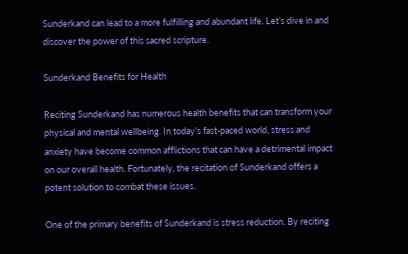Sunderkand can lead to a more fulfilling and abundant life. Let’s dive in and discover the power of this sacred scripture.

Sunderkand Benefits for Health

Reciting Sunderkand has numerous health benefits that can transform your physical and mental wellbeing. In today’s fast-paced world, stress and anxiety have become common afflictions that can have a detrimental impact on our overall health. Fortunately, the recitation of Sunderkand offers a potent solution to combat these issues.

One of the primary benefits of Sunderkand is stress reduction. By reciting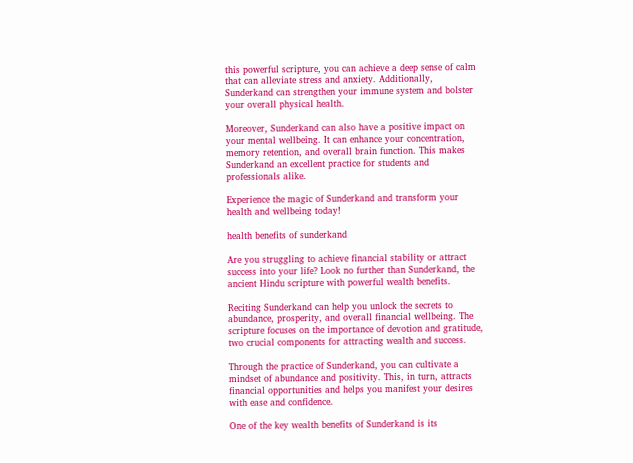this powerful scripture, you can achieve a deep sense of calm that can alleviate stress and anxiety. Additionally, Sunderkand can strengthen your immune system and bolster your overall physical health.

Moreover, Sunderkand can also have a positive impact on your mental wellbeing. It can enhance your concentration, memory retention, and overall brain function. This makes Sunderkand an excellent practice for students and professionals alike.

Experience the magic of Sunderkand and transform your health and wellbeing today!

health benefits of sunderkand

Are you struggling to achieve financial stability or attract success into your life? Look no further than Sunderkand, the ancient Hindu scripture with powerful wealth benefits.

Reciting Sunderkand can help you unlock the secrets to abundance, prosperity, and overall financial wellbeing. The scripture focuses on the importance of devotion and gratitude, two crucial components for attracting wealth and success.

Through the practice of Sunderkand, you can cultivate a mindset of abundance and positivity. This, in turn, attracts financial opportunities and helps you manifest your desires with ease and confidence.

One of the key wealth benefits of Sunderkand is its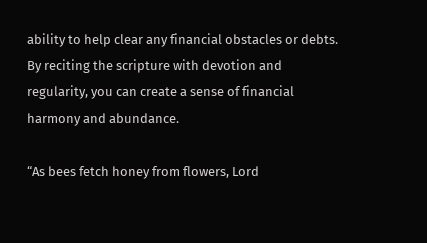ability to help clear any financial obstacles or debts. By reciting the scripture with devotion and regularity, you can create a sense of financial harmony and abundance.

“As bees fetch honey from flowers, Lord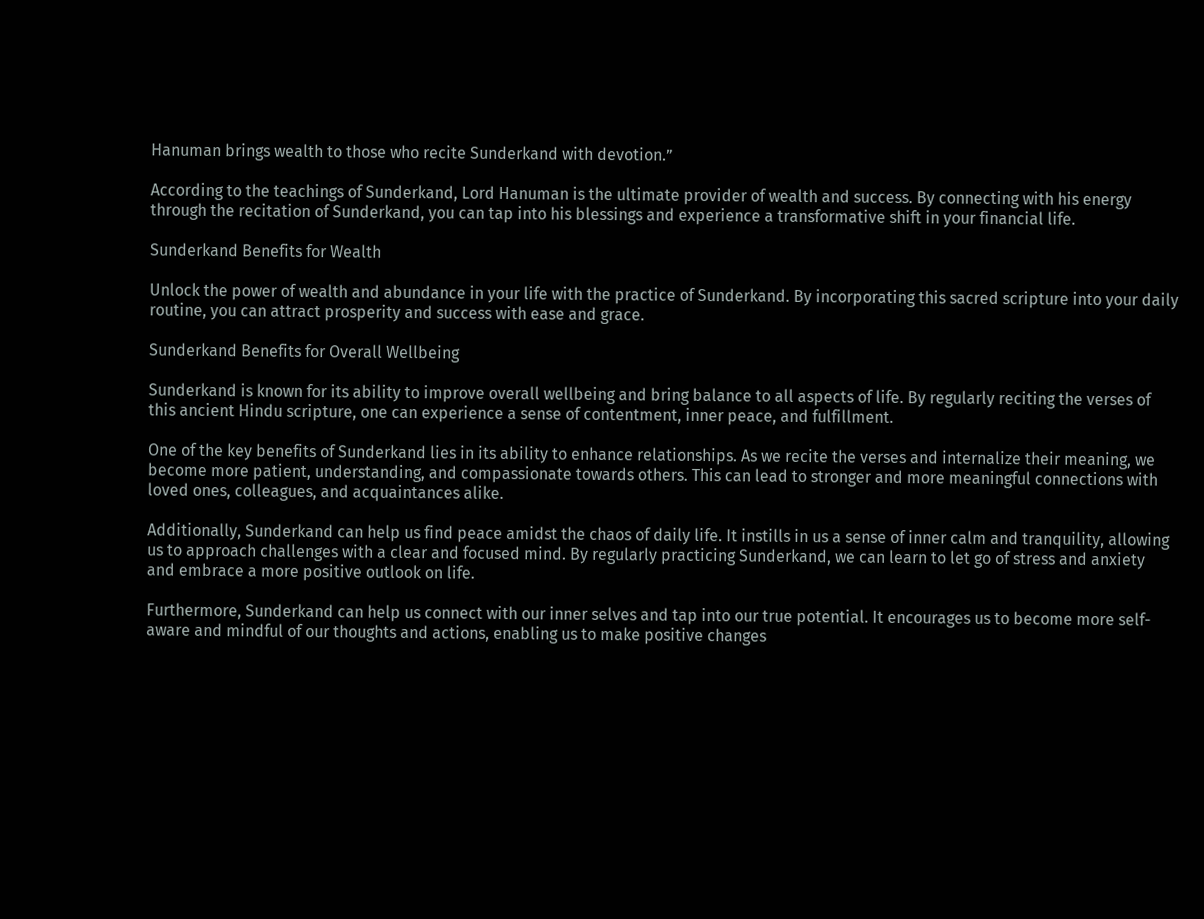Hanuman brings wealth to those who recite Sunderkand with devotion.”

According to the teachings of Sunderkand, Lord Hanuman is the ultimate provider of wealth and success. By connecting with his energy through the recitation of Sunderkand, you can tap into his blessings and experience a transformative shift in your financial life.

Sunderkand Benefits for Wealth

Unlock the power of wealth and abundance in your life with the practice of Sunderkand. By incorporating this sacred scripture into your daily routine, you can attract prosperity and success with ease and grace.

Sunderkand Benefits for Overall Wellbeing

Sunderkand is known for its ability to improve overall wellbeing and bring balance to all aspects of life. By regularly reciting the verses of this ancient Hindu scripture, one can experience a sense of contentment, inner peace, and fulfillment.

One of the key benefits of Sunderkand lies in its ability to enhance relationships. As we recite the verses and internalize their meaning, we become more patient, understanding, and compassionate towards others. This can lead to stronger and more meaningful connections with loved ones, colleagues, and acquaintances alike.

Additionally, Sunderkand can help us find peace amidst the chaos of daily life. It instills in us a sense of inner calm and tranquility, allowing us to approach challenges with a clear and focused mind. By regularly practicing Sunderkand, we can learn to let go of stress and anxiety and embrace a more positive outlook on life.

Furthermore, Sunderkand can help us connect with our inner selves and tap into our true potential. It encourages us to become more self-aware and mindful of our thoughts and actions, enabling us to make positive changes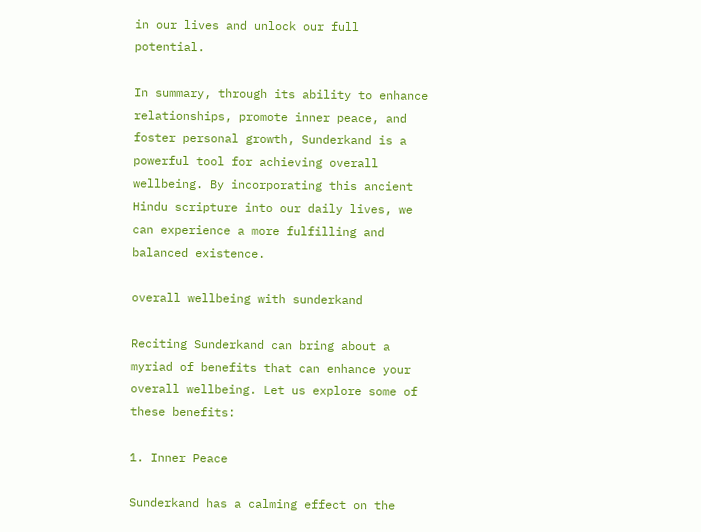in our lives and unlock our full potential.

In summary, through its ability to enhance relationships, promote inner peace, and foster personal growth, Sunderkand is a powerful tool for achieving overall wellbeing. By incorporating this ancient Hindu scripture into our daily lives, we can experience a more fulfilling and balanced existence.

overall wellbeing with sunderkand

Reciting Sunderkand can bring about a myriad of benefits that can enhance your overall wellbeing. Let us explore some of these benefits:

1. Inner Peace

Sunderkand has a calming effect on the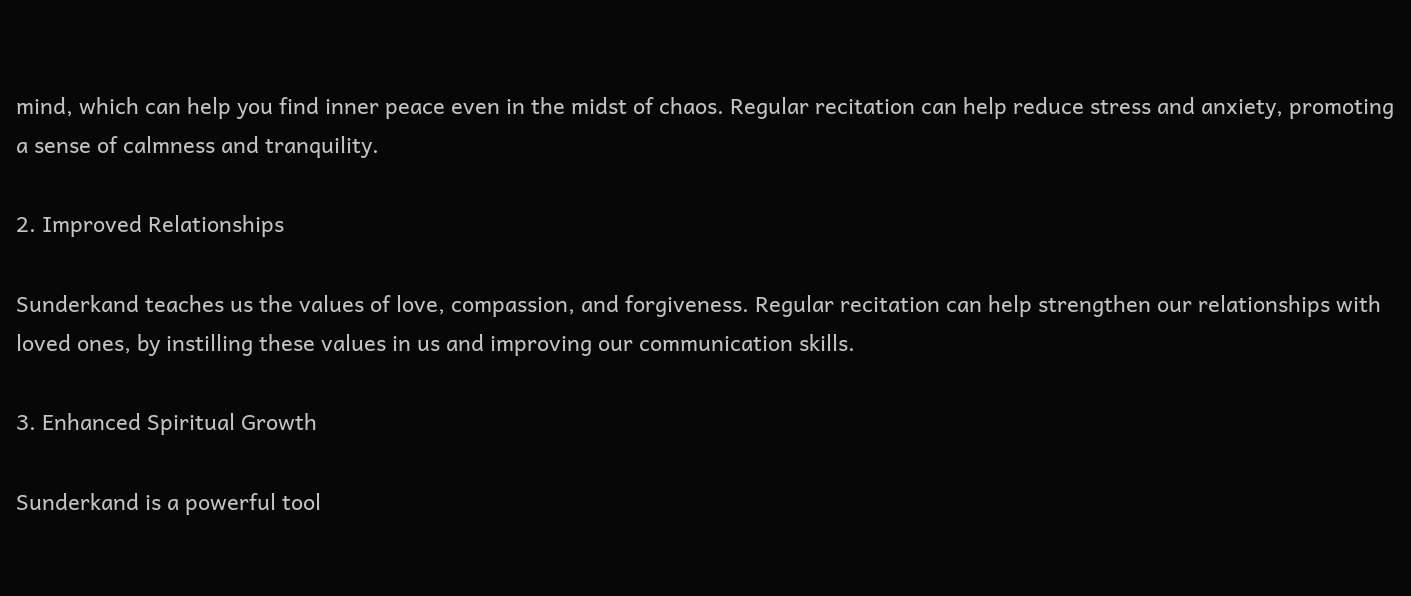mind, which can help you find inner peace even in the midst of chaos. Regular recitation can help reduce stress and anxiety, promoting a sense of calmness and tranquility.

2. Improved Relationships

Sunderkand teaches us the values of love, compassion, and forgiveness. Regular recitation can help strengthen our relationships with loved ones, by instilling these values in us and improving our communication skills.

3. Enhanced Spiritual Growth

Sunderkand is a powerful tool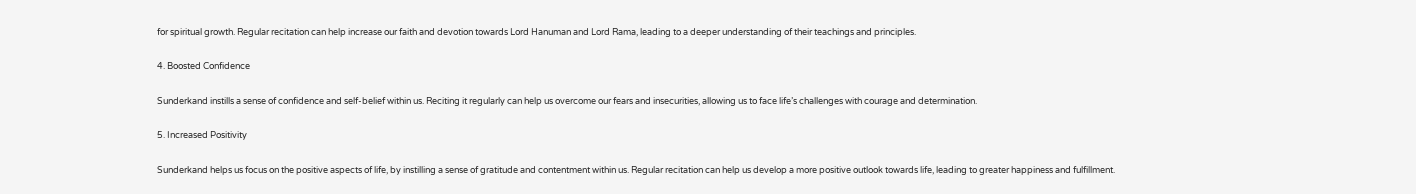for spiritual growth. Regular recitation can help increase our faith and devotion towards Lord Hanuman and Lord Rama, leading to a deeper understanding of their teachings and principles.

4. Boosted Confidence

Sunderkand instills a sense of confidence and self-belief within us. Reciting it regularly can help us overcome our fears and insecurities, allowing us to face life’s challenges with courage and determination.

5. Increased Positivity

Sunderkand helps us focus on the positive aspects of life, by instilling a sense of gratitude and contentment within us. Regular recitation can help us develop a more positive outlook towards life, leading to greater happiness and fulfillment.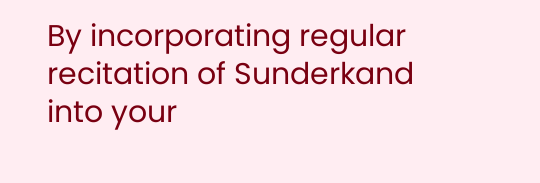By incorporating regular recitation of Sunderkand into your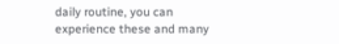daily routine, you can experience these and many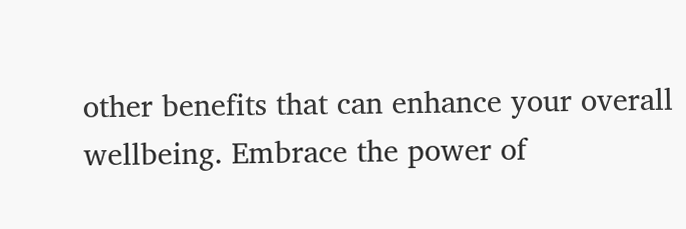other benefits that can enhance your overall wellbeing. Embrace the power of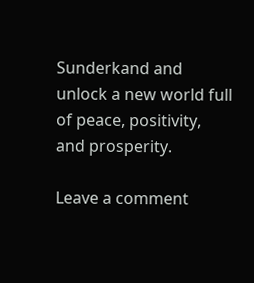Sunderkand and unlock a new world full of peace, positivity, and prosperity.

Leave a comment